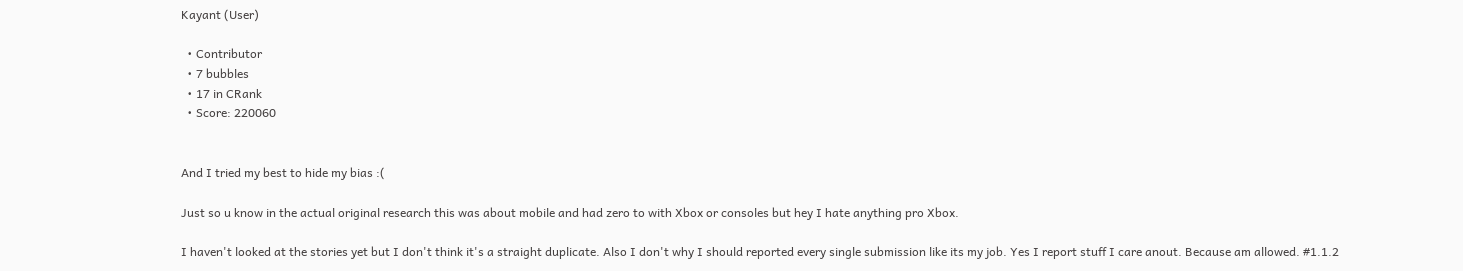Kayant (User)

  • Contributor
  • 7 bubbles
  • 17 in CRank
  • Score: 220060


And I tried my best to hide my bias :(

Just so u know in the actual original research this was about mobile and had zero to with Xbox or consoles but hey I hate anything pro Xbox.

I haven't looked at the stories yet but I don't think it's a straight duplicate. Also I don't why I should reported every single submission like its my job. Yes I report stuff I care anout. Because am allowed. #1.1.2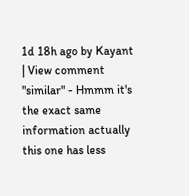1d 18h ago by Kayant | View comment
"similar" - Hmmm it's the exact same information actually this one has less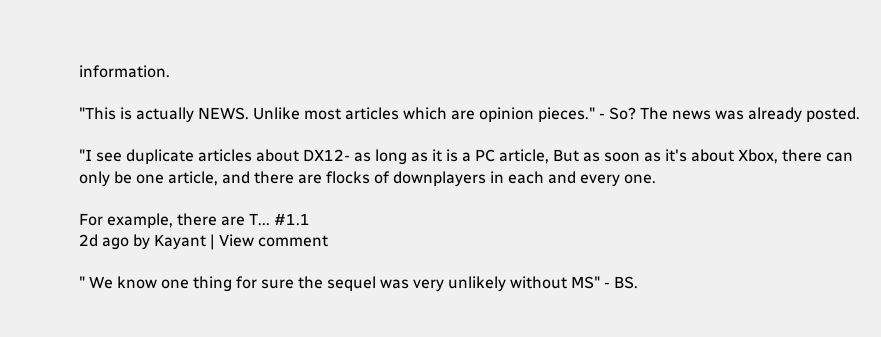information.

"This is actually NEWS. Unlike most articles which are opinion pieces." - So? The news was already posted.

"I see duplicate articles about DX12- as long as it is a PC article, But as soon as it's about Xbox, there can only be one article, and there are flocks of downplayers in each and every one.

For example, there are T... #1.1
2d ago by Kayant | View comment

" We know one thing for sure the sequel was very unlikely without MS" - BS.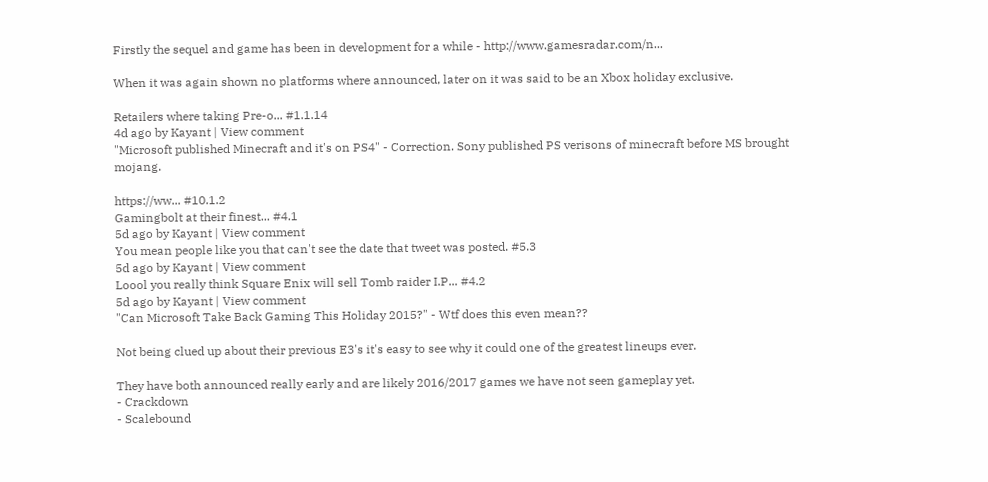Firstly the sequel and game has been in development for a while - http://www.gamesradar.com/n...

When it was again shown no platforms where announced, later on it was said to be an Xbox holiday exclusive.

Retailers where taking Pre-o... #1.1.14
4d ago by Kayant | View comment
"Microsoft published Minecraft and it's on PS4" - Correction. Sony published PS verisons of minecraft before MS brought mojang.

https://ww... #10.1.2
Gamingbolt at their finest... #4.1
5d ago by Kayant | View comment
You mean people like you that can't see the date that tweet was posted. #5.3
5d ago by Kayant | View comment
Loool you really think Square Enix will sell Tomb raider I.P... #4.2
5d ago by Kayant | View comment
"Can Microsoft Take Back Gaming This Holiday 2015?" - Wtf does this even mean??

Not being clued up about their previous E3's it's easy to see why it could one of the greatest lineups ever.

They have both announced really early and are likely 2016/2017 games we have not seen gameplay yet.
- Crackdown
- Scalebound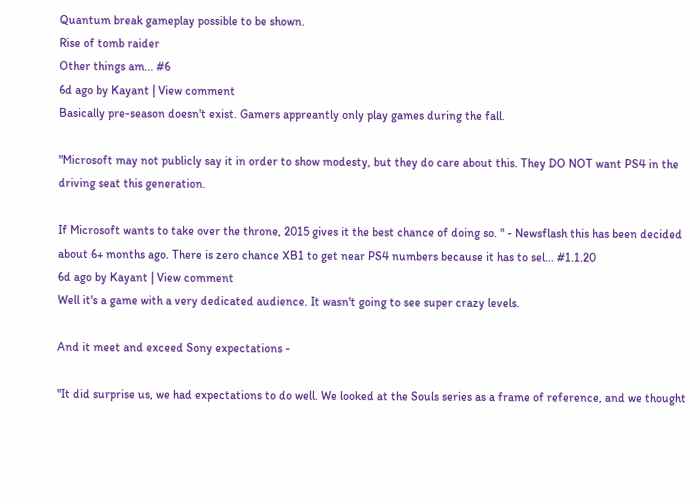Quantum break gameplay possible to be shown.
Rise of tomb raider
Other things am... #6
6d ago by Kayant | View comment
Basically pre-season doesn't exist. Gamers appreantly only play games during the fall.

"Microsoft may not publicly say it in order to show modesty, but they do care about this. They DO NOT want PS4 in the driving seat this generation.

If Microsoft wants to take over the throne, 2015 gives it the best chance of doing so. " - Newsflash this has been decided about 6+ months ago. There is zero chance XB1 to get near PS4 numbers because it has to sel... #1.1.20
6d ago by Kayant | View comment
Well it's a game with a very dedicated audience. It wasn't going to see super crazy levels.

And it meet and exceed Sony expectations -

"It did surprise us, we had expectations to do well. We looked at the Souls series as a frame of reference, and we thought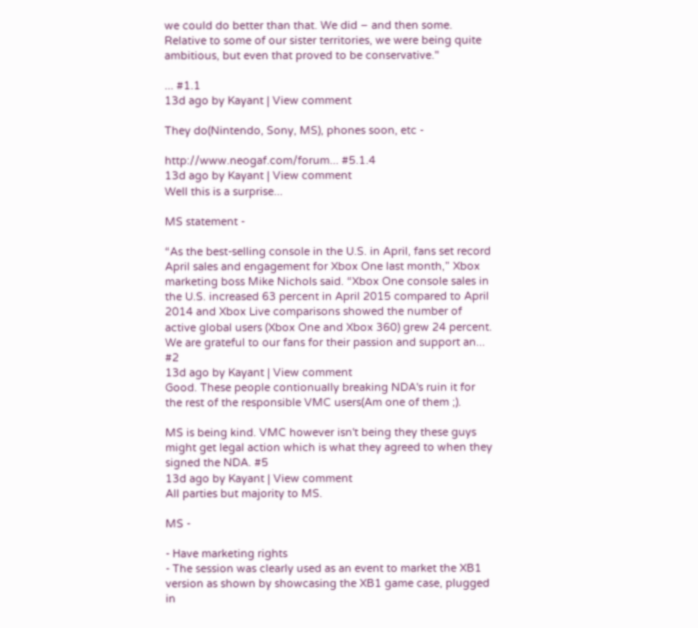we could do better than that. We did – and then some. Relative to some of our sister territories, we were being quite ambitious, but even that proved to be conservative."

... #1.1
13d ago by Kayant | View comment

They do(Nintendo, Sony, MS), phones soon, etc -

http://www.neogaf.com/forum... #5.1.4
13d ago by Kayant | View comment
Well this is a surprise...

MS statement -

“As the best-selling console in the U.S. in April, fans set record April sales and engagement for Xbox One last month,” Xbox marketing boss Mike Nichols said. “Xbox One console sales in the U.S. increased 63 percent in April 2015 compared to April 2014 and Xbox Live comparisons showed the number of active global users (Xbox One and Xbox 360) grew 24 percent. We are grateful to our fans for their passion and support an... #2
13d ago by Kayant | View comment
Good. These people contionually breaking NDA's ruin it for the rest of the responsible VMC users(Am one of them ;).

MS is being kind. VMC however isn't being they these guys might get legal action which is what they agreed to when they signed the NDA. #5
13d ago by Kayant | View comment
All parties but majority to MS.

MS -

- Have marketing rights
- The session was clearly used as an event to market the XB1 version as shown by showcasing the XB1 game case, plugged in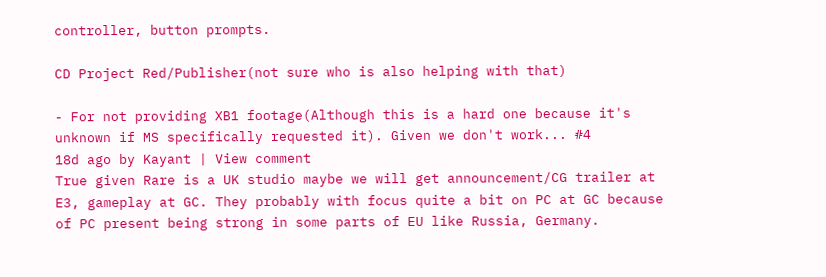controller, button prompts.

CD Project Red/Publisher(not sure who is also helping with that)

- For not providing XB1 footage(Although this is a hard one because it's unknown if MS specifically requested it). Given we don't work... #4
18d ago by Kayant | View comment
True given Rare is a UK studio maybe we will get announcement/CG trailer at E3, gameplay at GC. They probably with focus quite a bit on PC at GC because of PC present being strong in some parts of EU like Russia, Germany.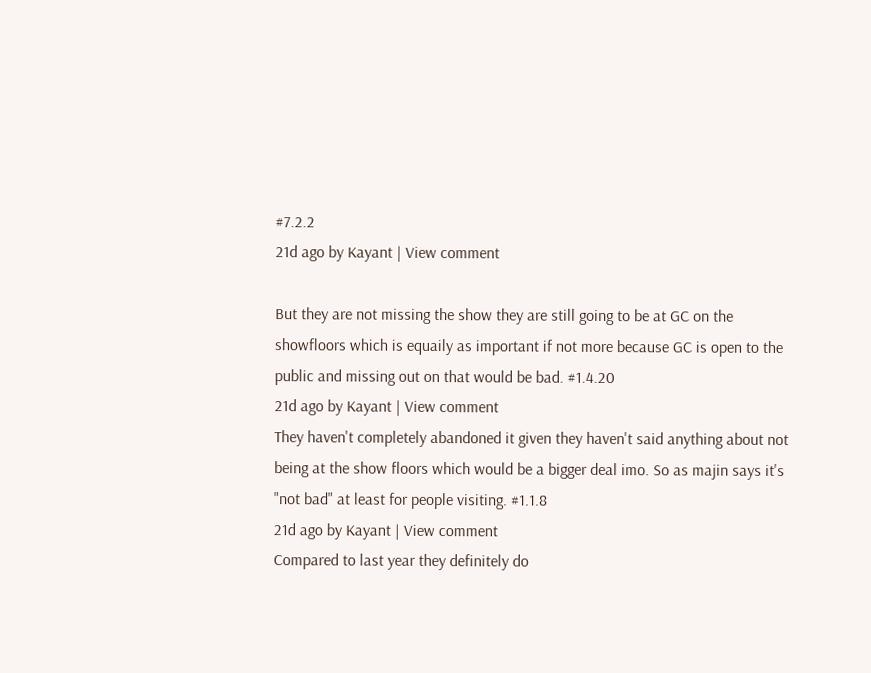#7.2.2
21d ago by Kayant | View comment

But they are not missing the show they are still going to be at GC on the showfloors which is equaily as important if not more because GC is open to the public and missing out on that would be bad. #1.4.20
21d ago by Kayant | View comment
They haven't completely abandoned it given they haven't said anything about not being at the show floors which would be a bigger deal imo. So as majin says it's "not bad" at least for people visiting. #1.1.8
21d ago by Kayant | View comment
Compared to last year they definitely do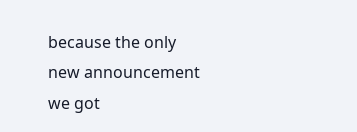because the only new announcement we got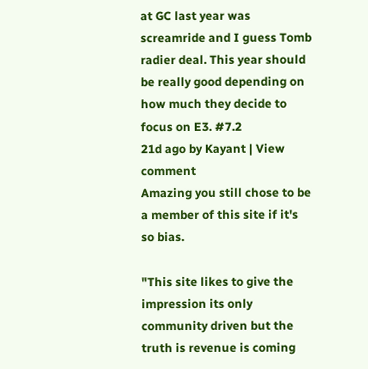at GC last year was screamride and I guess Tomb radier deal. This year should be really good depending on how much they decide to focus on E3. #7.2
21d ago by Kayant | View comment
Amazing you still chose to be a member of this site if it's so bias.

"This site likes to give the impression its only community driven but the truth is revenue is coming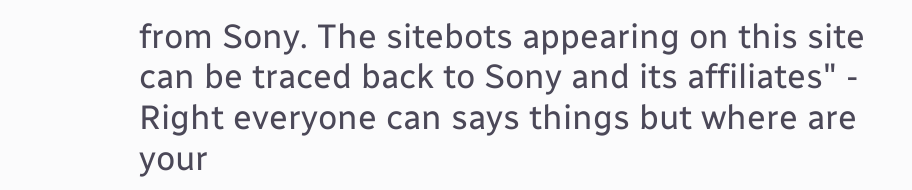from Sony. The sitebots appearing on this site can be traced back to Sony and its affiliates" - Right everyone can says things but where are your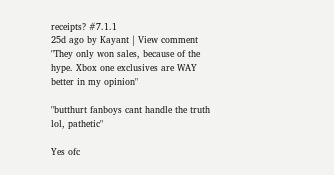receipts? #7.1.1
25d ago by Kayant | View comment
"They only won sales, because of the hype. Xbox one exclusives are WAY better in my opinion"

"butthurt fanboys cant handle the truth lol, pathetic"

Yes ofc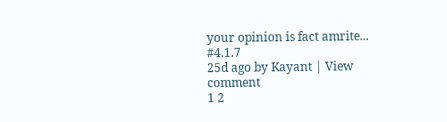your opinion is fact amrite... #4.1.7
25d ago by Kayant | View comment
1 2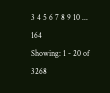3 4 5 6 7 8 9 10 ... 164
Showing: 1 - 20 of 3268